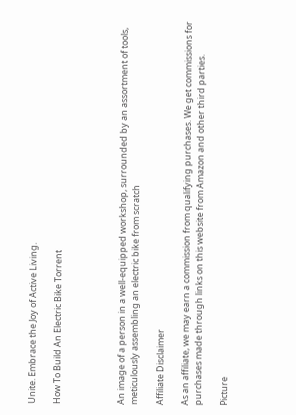Unite. Embrace the Joy of Active Living.

How To Build An Electric Bike Torrent




An image of a person in a well-equipped workshop, surrounded by an assortment of tools, meticulously assembling an electric bike from scratch

Affiliate Disclaimer

As an affiliate, we may earn a commission from qualifying purchases. We get commissions for purchases made through links on this website from Amazon and other third parties.

Picture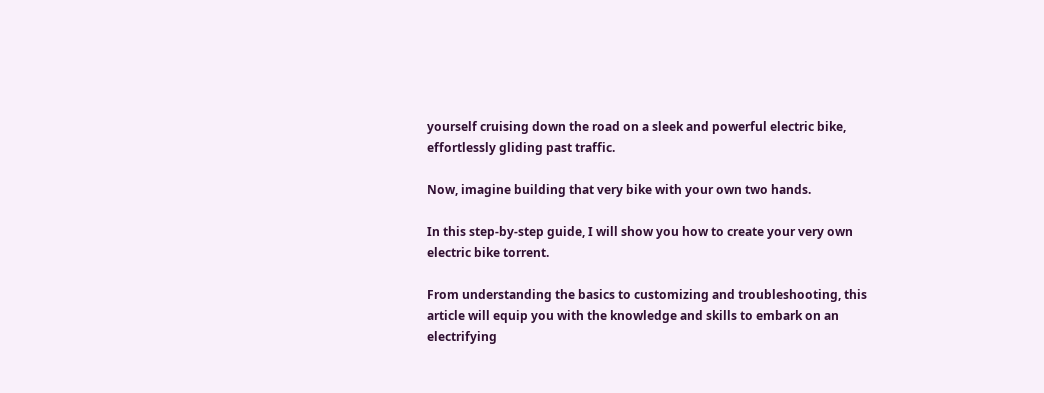yourself cruising down the road on a sleek and powerful electric bike, effortlessly gliding past traffic.

Now, imagine building that very bike with your own two hands.

In this step-by-step guide, I will show you how to create your very own electric bike torrent.

From understanding the basics to customizing and troubleshooting, this article will equip you with the knowledge and skills to embark on an electrifying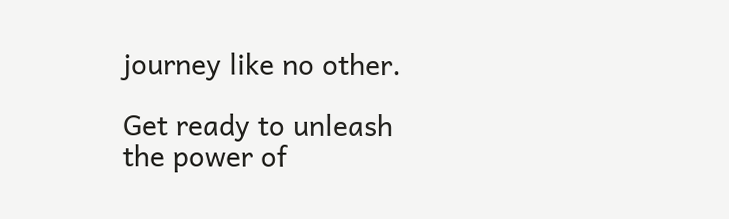journey like no other.

Get ready to unleash the power of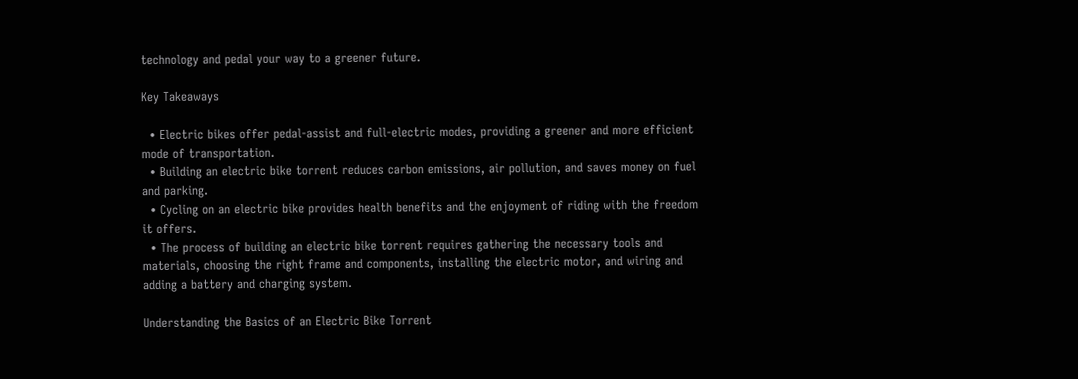technology and pedal your way to a greener future.

Key Takeaways

  • Electric bikes offer pedal-assist and full-electric modes, providing a greener and more efficient mode of transportation.
  • Building an electric bike torrent reduces carbon emissions, air pollution, and saves money on fuel and parking.
  • Cycling on an electric bike provides health benefits and the enjoyment of riding with the freedom it offers.
  • The process of building an electric bike torrent requires gathering the necessary tools and materials, choosing the right frame and components, installing the electric motor, and wiring and adding a battery and charging system.

Understanding the Basics of an Electric Bike Torrent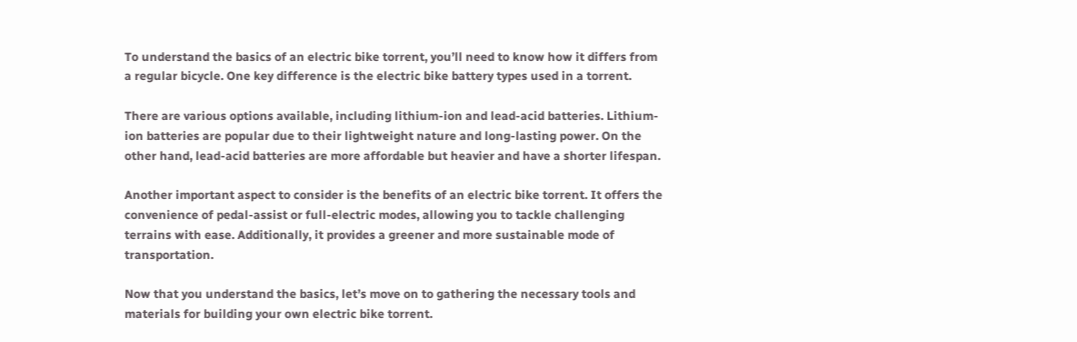To understand the basics of an electric bike torrent, you’ll need to know how it differs from a regular bicycle. One key difference is the electric bike battery types used in a torrent.

There are various options available, including lithium-ion and lead-acid batteries. Lithium-ion batteries are popular due to their lightweight nature and long-lasting power. On the other hand, lead-acid batteries are more affordable but heavier and have a shorter lifespan.

Another important aspect to consider is the benefits of an electric bike torrent. It offers the convenience of pedal-assist or full-electric modes, allowing you to tackle challenging terrains with ease. Additionally, it provides a greener and more sustainable mode of transportation.

Now that you understand the basics, let’s move on to gathering the necessary tools and materials for building your own electric bike torrent.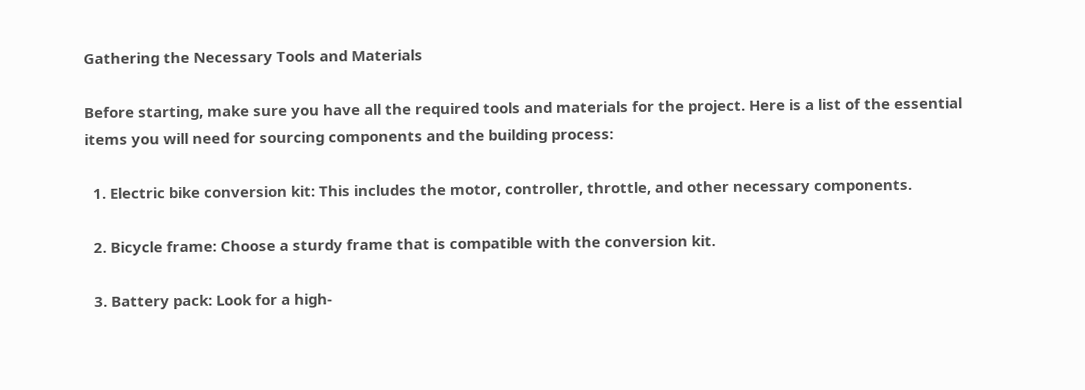Gathering the Necessary Tools and Materials

Before starting, make sure you have all the required tools and materials for the project. Here is a list of the essential items you will need for sourcing components and the building process:

  1. Electric bike conversion kit: This includes the motor, controller, throttle, and other necessary components.

  2. Bicycle frame: Choose a sturdy frame that is compatible with the conversion kit.

  3. Battery pack: Look for a high-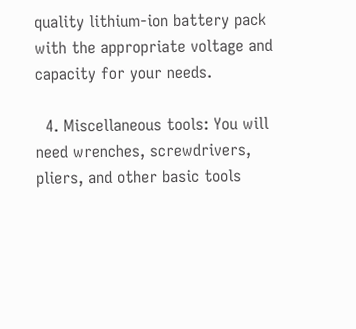quality lithium-ion battery pack with the appropriate voltage and capacity for your needs.

  4. Miscellaneous tools: You will need wrenches, screwdrivers, pliers, and other basic tools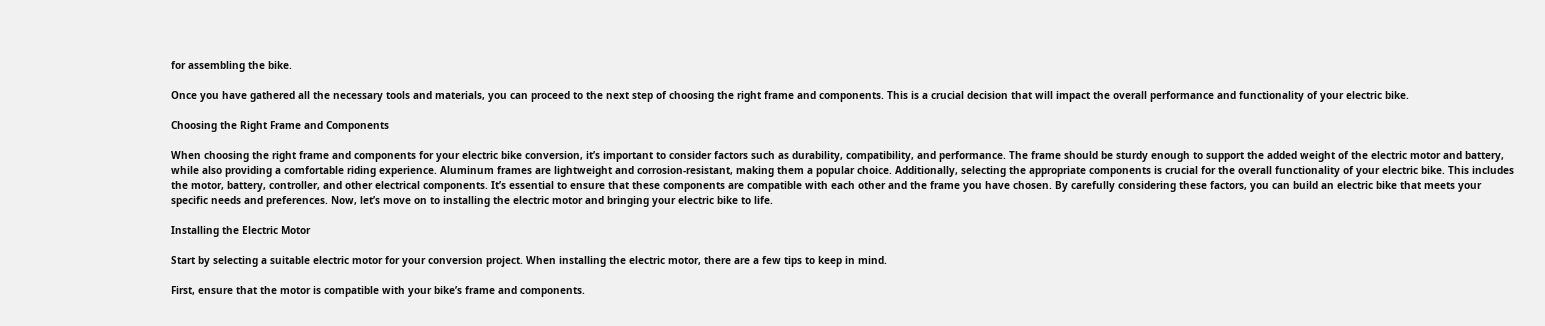for assembling the bike.

Once you have gathered all the necessary tools and materials, you can proceed to the next step of choosing the right frame and components. This is a crucial decision that will impact the overall performance and functionality of your electric bike.

Choosing the Right Frame and Components

When choosing the right frame and components for your electric bike conversion, it’s important to consider factors such as durability, compatibility, and performance. The frame should be sturdy enough to support the added weight of the electric motor and battery, while also providing a comfortable riding experience. Aluminum frames are lightweight and corrosion-resistant, making them a popular choice. Additionally, selecting the appropriate components is crucial for the overall functionality of your electric bike. This includes the motor, battery, controller, and other electrical components. It’s essential to ensure that these components are compatible with each other and the frame you have chosen. By carefully considering these factors, you can build an electric bike that meets your specific needs and preferences. Now, let’s move on to installing the electric motor and bringing your electric bike to life.

Installing the Electric Motor

Start by selecting a suitable electric motor for your conversion project. When installing the electric motor, there are a few tips to keep in mind.

First, ensure that the motor is compatible with your bike’s frame and components.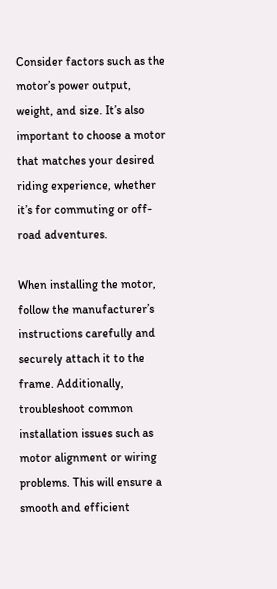Consider factors such as the motor’s power output, weight, and size. It’s also important to choose a motor that matches your desired riding experience, whether it’s for commuting or off-road adventures.

When installing the motor, follow the manufacturer’s instructions carefully and securely attach it to the frame. Additionally, troubleshoot common installation issues such as motor alignment or wiring problems. This will ensure a smooth and efficient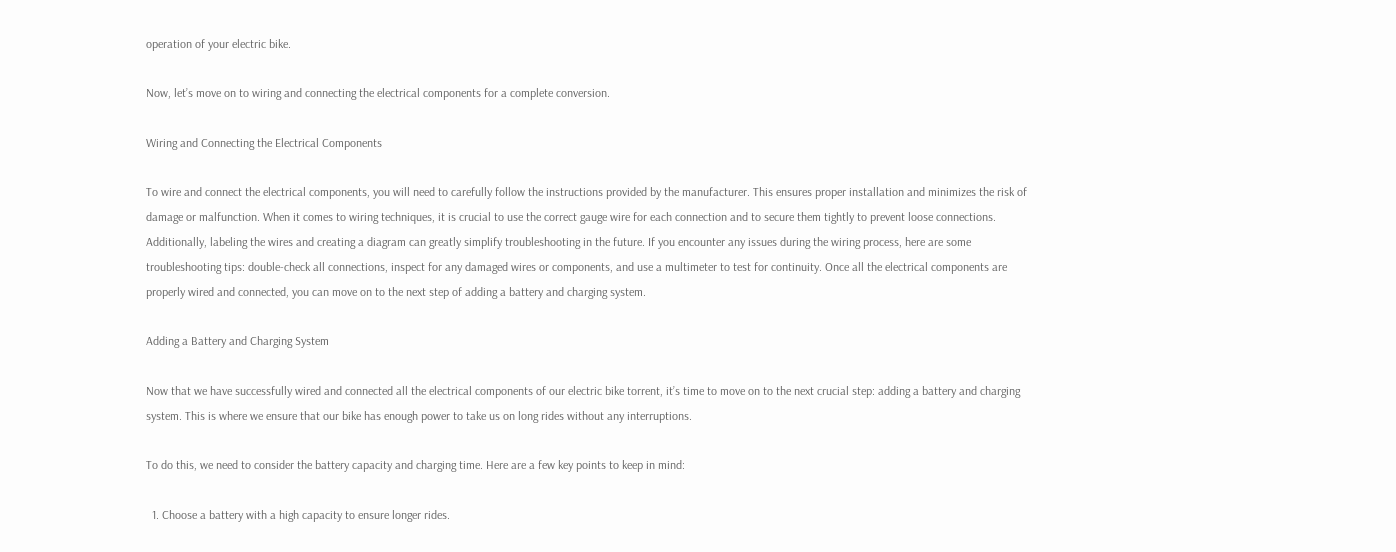operation of your electric bike.

Now, let’s move on to wiring and connecting the electrical components for a complete conversion.

Wiring and Connecting the Electrical Components

To wire and connect the electrical components, you will need to carefully follow the instructions provided by the manufacturer. This ensures proper installation and minimizes the risk of damage or malfunction. When it comes to wiring techniques, it is crucial to use the correct gauge wire for each connection and to secure them tightly to prevent loose connections. Additionally, labeling the wires and creating a diagram can greatly simplify troubleshooting in the future. If you encounter any issues during the wiring process, here are some troubleshooting tips: double-check all connections, inspect for any damaged wires or components, and use a multimeter to test for continuity. Once all the electrical components are properly wired and connected, you can move on to the next step of adding a battery and charging system.

Adding a Battery and Charging System

Now that we have successfully wired and connected all the electrical components of our electric bike torrent, it’s time to move on to the next crucial step: adding a battery and charging system. This is where we ensure that our bike has enough power to take us on long rides without any interruptions.

To do this, we need to consider the battery capacity and charging time. Here are a few key points to keep in mind:

  1. Choose a battery with a high capacity to ensure longer rides.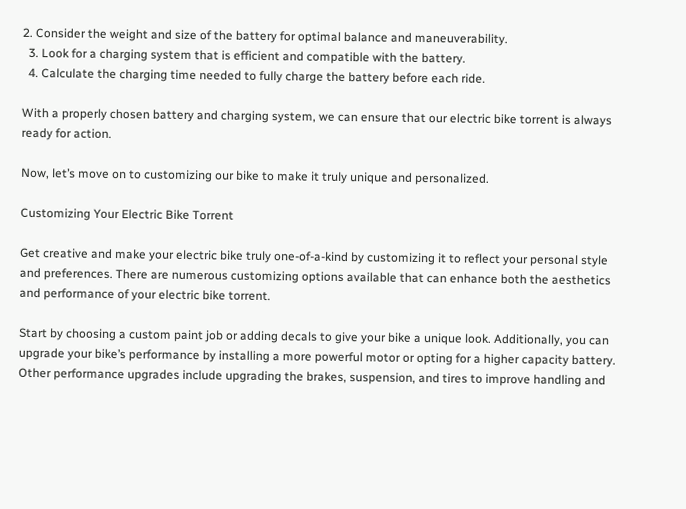2. Consider the weight and size of the battery for optimal balance and maneuverability.
  3. Look for a charging system that is efficient and compatible with the battery.
  4. Calculate the charging time needed to fully charge the battery before each ride.

With a properly chosen battery and charging system, we can ensure that our electric bike torrent is always ready for action.

Now, let’s move on to customizing our bike to make it truly unique and personalized.

Customizing Your Electric Bike Torrent

Get creative and make your electric bike truly one-of-a-kind by customizing it to reflect your personal style and preferences. There are numerous customizing options available that can enhance both the aesthetics and performance of your electric bike torrent.

Start by choosing a custom paint job or adding decals to give your bike a unique look. Additionally, you can upgrade your bike’s performance by installing a more powerful motor or opting for a higher capacity battery. Other performance upgrades include upgrading the brakes, suspension, and tires to improve handling and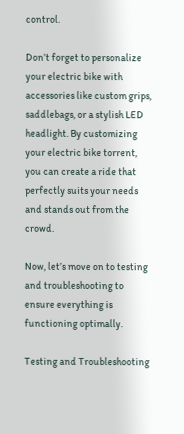control.

Don’t forget to personalize your electric bike with accessories like custom grips, saddlebags, or a stylish LED headlight. By customizing your electric bike torrent, you can create a ride that perfectly suits your needs and stands out from the crowd.

Now, let’s move on to testing and troubleshooting to ensure everything is functioning optimally.

Testing and Troubleshooting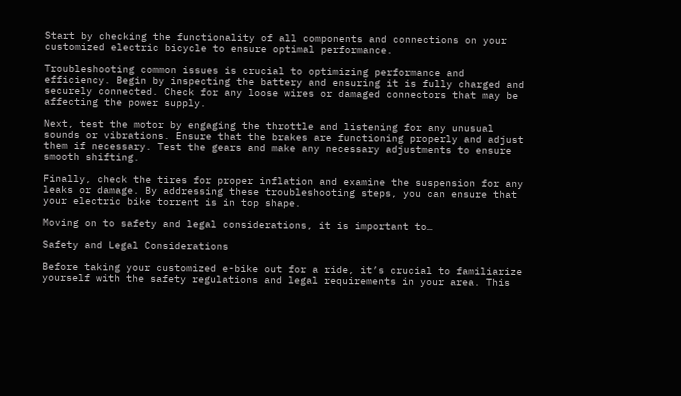Start by checking the functionality of all components and connections on your customized electric bicycle to ensure optimal performance.

Troubleshooting common issues is crucial to optimizing performance and efficiency. Begin by inspecting the battery and ensuring it is fully charged and securely connected. Check for any loose wires or damaged connectors that may be affecting the power supply.

Next, test the motor by engaging the throttle and listening for any unusual sounds or vibrations. Ensure that the brakes are functioning properly and adjust them if necessary. Test the gears and make any necessary adjustments to ensure smooth shifting.

Finally, check the tires for proper inflation and examine the suspension for any leaks or damage. By addressing these troubleshooting steps, you can ensure that your electric bike torrent is in top shape.

Moving on to safety and legal considerations, it is important to…

Safety and Legal Considerations

Before taking your customized e-bike out for a ride, it’s crucial to familiarize yourself with the safety regulations and legal requirements in your area. This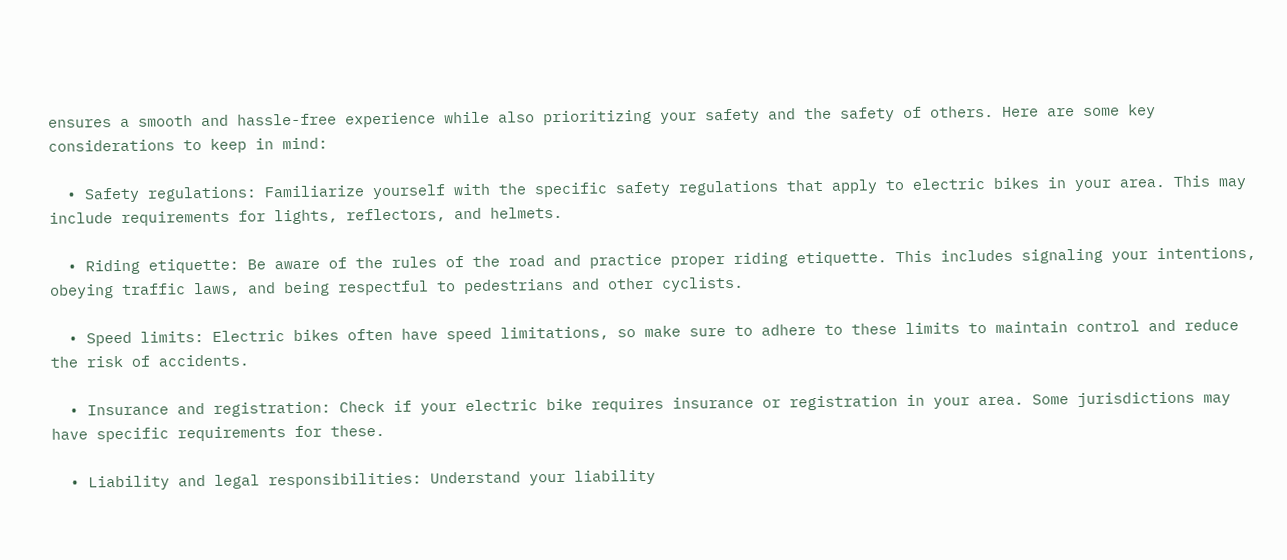ensures a smooth and hassle-free experience while also prioritizing your safety and the safety of others. Here are some key considerations to keep in mind:

  • Safety regulations: Familiarize yourself with the specific safety regulations that apply to electric bikes in your area. This may include requirements for lights, reflectors, and helmets.

  • Riding etiquette: Be aware of the rules of the road and practice proper riding etiquette. This includes signaling your intentions, obeying traffic laws, and being respectful to pedestrians and other cyclists.

  • Speed limits: Electric bikes often have speed limitations, so make sure to adhere to these limits to maintain control and reduce the risk of accidents.

  • Insurance and registration: Check if your electric bike requires insurance or registration in your area. Some jurisdictions may have specific requirements for these.

  • Liability and legal responsibilities: Understand your liability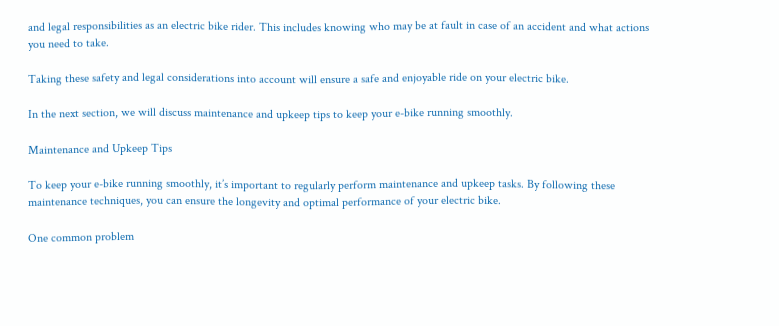and legal responsibilities as an electric bike rider. This includes knowing who may be at fault in case of an accident and what actions you need to take.

Taking these safety and legal considerations into account will ensure a safe and enjoyable ride on your electric bike.

In the next section, we will discuss maintenance and upkeep tips to keep your e-bike running smoothly.

Maintenance and Upkeep Tips

To keep your e-bike running smoothly, it’s important to regularly perform maintenance and upkeep tasks. By following these maintenance techniques, you can ensure the longevity and optimal performance of your electric bike.

One common problem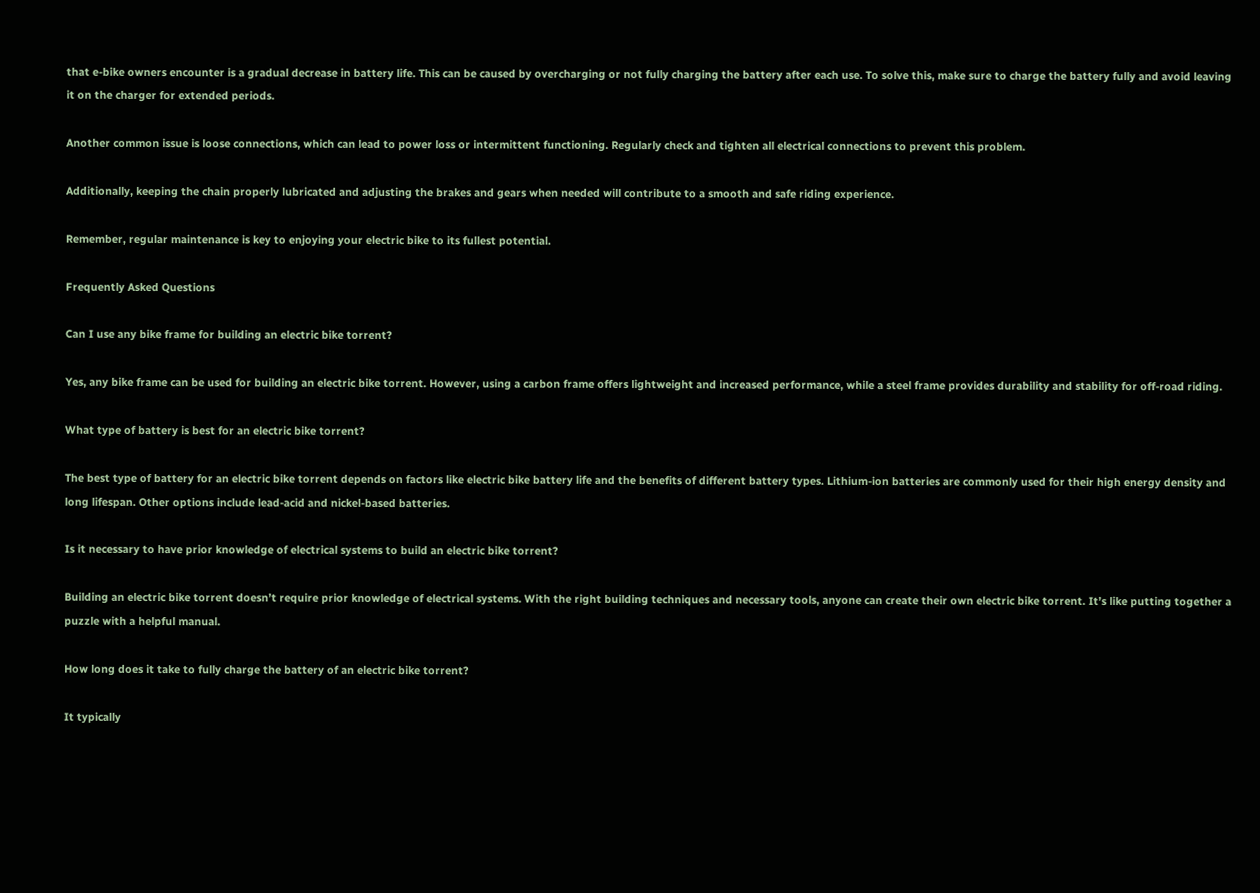that e-bike owners encounter is a gradual decrease in battery life. This can be caused by overcharging or not fully charging the battery after each use. To solve this, make sure to charge the battery fully and avoid leaving it on the charger for extended periods.

Another common issue is loose connections, which can lead to power loss or intermittent functioning. Regularly check and tighten all electrical connections to prevent this problem.

Additionally, keeping the chain properly lubricated and adjusting the brakes and gears when needed will contribute to a smooth and safe riding experience.

Remember, regular maintenance is key to enjoying your electric bike to its fullest potential.

Frequently Asked Questions

Can I use any bike frame for building an electric bike torrent?

Yes, any bike frame can be used for building an electric bike torrent. However, using a carbon frame offers lightweight and increased performance, while a steel frame provides durability and stability for off-road riding.

What type of battery is best for an electric bike torrent?

The best type of battery for an electric bike torrent depends on factors like electric bike battery life and the benefits of different battery types. Lithium-ion batteries are commonly used for their high energy density and long lifespan. Other options include lead-acid and nickel-based batteries.

Is it necessary to have prior knowledge of electrical systems to build an electric bike torrent?

Building an electric bike torrent doesn’t require prior knowledge of electrical systems. With the right building techniques and necessary tools, anyone can create their own electric bike torrent. It’s like putting together a puzzle with a helpful manual.

How long does it take to fully charge the battery of an electric bike torrent?

It typically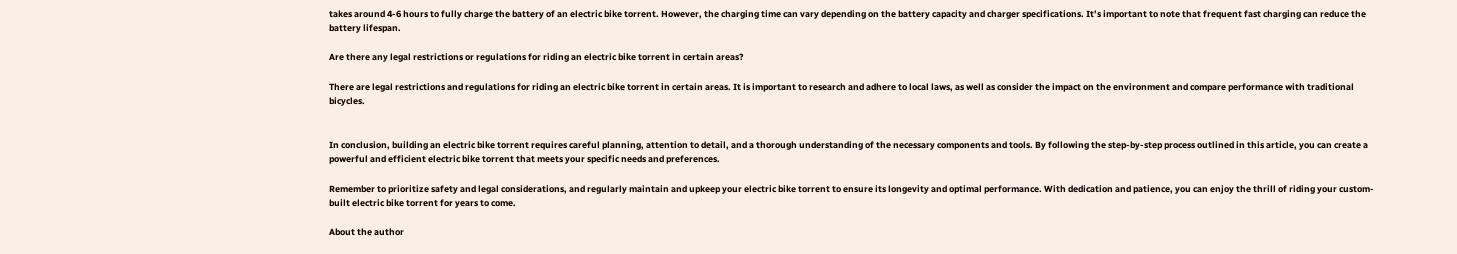takes around 4-6 hours to fully charge the battery of an electric bike torrent. However, the charging time can vary depending on the battery capacity and charger specifications. It’s important to note that frequent fast charging can reduce the battery lifespan.

Are there any legal restrictions or regulations for riding an electric bike torrent in certain areas?

There are legal restrictions and regulations for riding an electric bike torrent in certain areas. It is important to research and adhere to local laws, as well as consider the impact on the environment and compare performance with traditional bicycles.


In conclusion, building an electric bike torrent requires careful planning, attention to detail, and a thorough understanding of the necessary components and tools. By following the step-by-step process outlined in this article, you can create a powerful and efficient electric bike torrent that meets your specific needs and preferences.

Remember to prioritize safety and legal considerations, and regularly maintain and upkeep your electric bike torrent to ensure its longevity and optimal performance. With dedication and patience, you can enjoy the thrill of riding your custom-built electric bike torrent for years to come.

About the author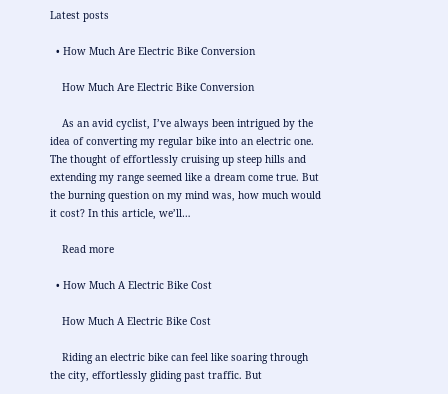Latest posts

  • How Much Are Electric Bike Conversion

    How Much Are Electric Bike Conversion

    As an avid cyclist, I’ve always been intrigued by the idea of converting my regular bike into an electric one. The thought of effortlessly cruising up steep hills and extending my range seemed like a dream come true. But the burning question on my mind was, how much would it cost? In this article, we’ll…

    Read more

  • How Much A Electric Bike Cost

    How Much A Electric Bike Cost

    Riding an electric bike can feel like soaring through the city, effortlessly gliding past traffic. But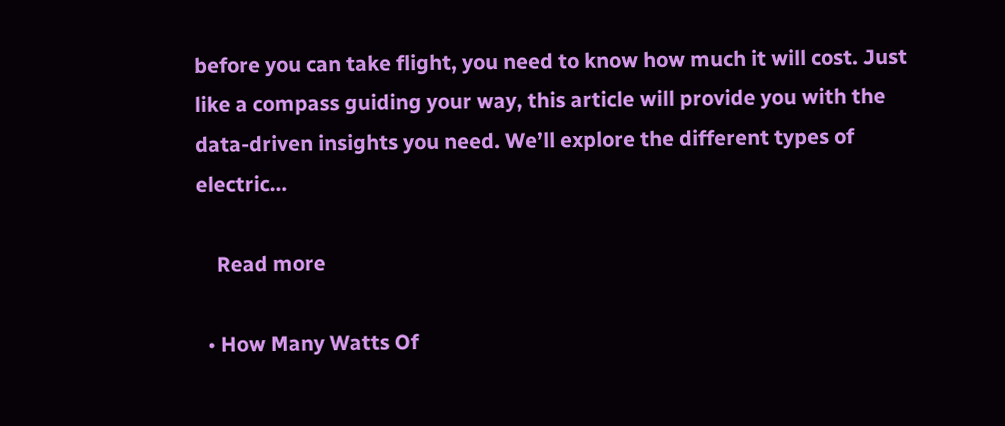before you can take flight, you need to know how much it will cost. Just like a compass guiding your way, this article will provide you with the data-driven insights you need. We’ll explore the different types of electric…

    Read more

  • How Many Watts Of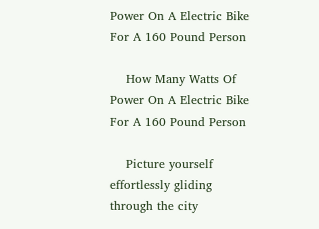Power On A Electric Bike For A 160 Pound Person

    How Many Watts Of Power On A Electric Bike For A 160 Pound Person

    Picture yourself effortlessly gliding through the city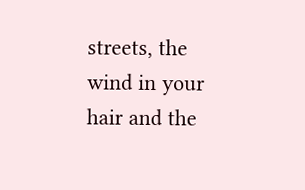streets, the wind in your hair and the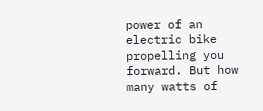power of an electric bike propelling you forward. But how many watts of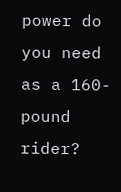power do you need as a 160-pound rider?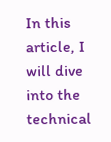In this article, I will dive into the technical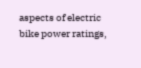aspects of electric bike power ratings,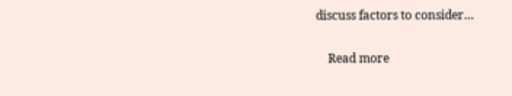discuss factors to consider…

    Read more